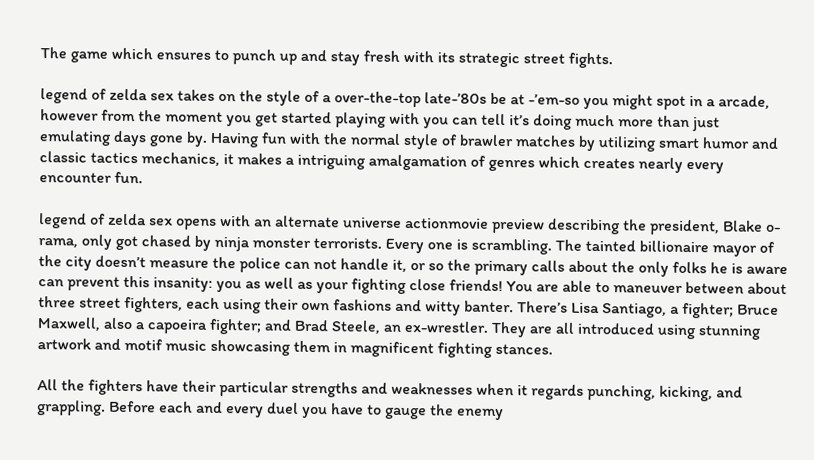The game which ensures to punch up and stay fresh with its strategic street fights.

legend of zelda sex takes on the style of a over-the-top late-’80s be at -’em-so you might spot in a arcade, however from the moment you get started playing with you can tell it’s doing much more than just emulating days gone by. Having fun with the normal style of brawler matches by utilizing smart humor and classic tactics mechanics, it makes a intriguing amalgamation of genres which creates nearly every encounter fun.

legend of zelda sex opens with an alternate universe actionmovie preview describing the president, Blake o-rama, only got chased by ninja monster terrorists. Every one is scrambling. The tainted billionaire mayor of the city doesn’t measure the police can not handle it, or so the primary calls about the only folks he is aware can prevent this insanity: you as well as your fighting close friends! You are able to maneuver between about three street fighters, each using their own fashions and witty banter. There’s Lisa Santiago, a fighter; Bruce Maxwell, also a capoeira fighter; and Brad Steele, an ex-wrestler. They are all introduced using stunning artwork and motif music showcasing them in magnificent fighting stances.

All the fighters have their particular strengths and weaknesses when it regards punching, kicking, and grappling. Before each and every duel you have to gauge the enemy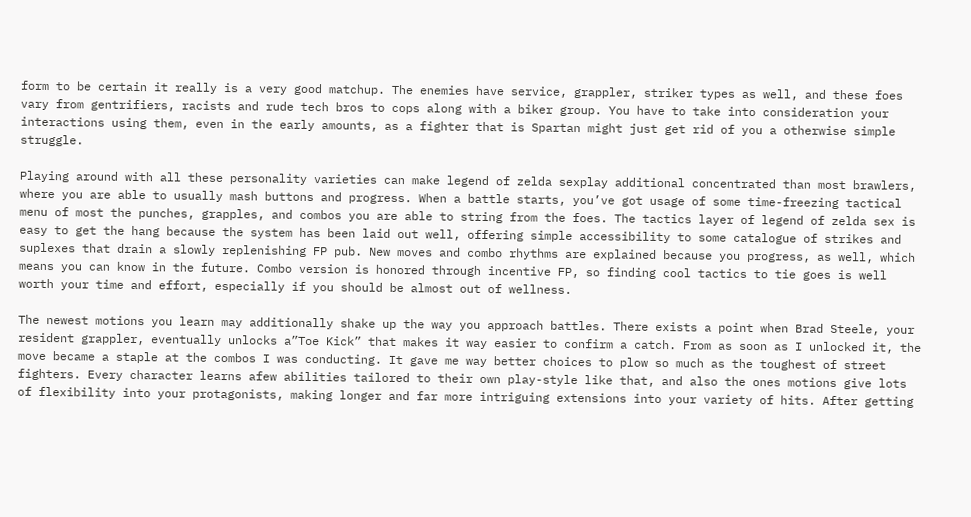form to be certain it really is a very good matchup. The enemies have service, grappler, striker types as well, and these foes vary from gentrifiers, racists and rude tech bros to cops along with a biker group. You have to take into consideration your interactions using them, even in the early amounts, as a fighter that is Spartan might just get rid of you a otherwise simple struggle.

Playing around with all these personality varieties can make legend of zelda sexplay additional concentrated than most brawlers, where you are able to usually mash buttons and progress. When a battle starts, you’ve got usage of some time-freezing tactical menu of most the punches, grapples, and combos you are able to string from the foes. The tactics layer of legend of zelda sex is easy to get the hang because the system has been laid out well, offering simple accessibility to some catalogue of strikes and suplexes that drain a slowly replenishing FP pub. New moves and combo rhythms are explained because you progress, as well, which means you can know in the future. Combo version is honored through incentive FP, so finding cool tactics to tie goes is well worth your time and effort, especially if you should be almost out of wellness.

The newest motions you learn may additionally shake up the way you approach battles. There exists a point when Brad Steele, your resident grappler, eventually unlocks a”Toe Kick” that makes it way easier to confirm a catch. From as soon as I unlocked it, the move became a staple at the combos I was conducting. It gave me way better choices to plow so much as the toughest of street fighters. Every character learns afew abilities tailored to their own play-style like that, and also the ones motions give lots of flexibility into your protagonists, making longer and far more intriguing extensions into your variety of hits. After getting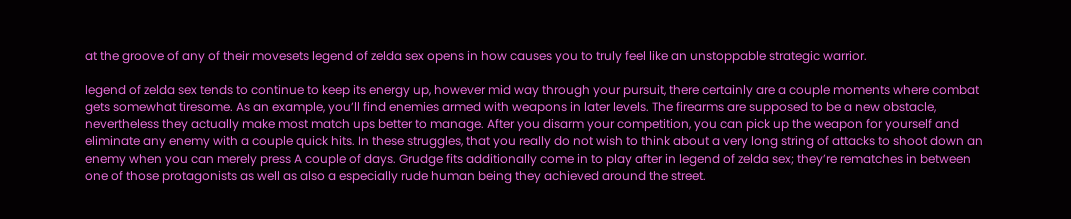at the groove of any of their movesets legend of zelda sex opens in how causes you to truly feel like an unstoppable strategic warrior.

legend of zelda sex tends to continue to keep its energy up, however mid way through your pursuit, there certainly are a couple moments where combat gets somewhat tiresome. As an example, you’ll find enemies armed with weapons in later levels. The firearms are supposed to be a new obstacle, nevertheless they actually make most match ups better to manage. After you disarm your competition, you can pick up the weapon for yourself and eliminate any enemy with a couple quick hits. In these struggles, that you really do not wish to think about a very long string of attacks to shoot down an enemy when you can merely press A couple of days. Grudge fits additionally come in to play after in legend of zelda sex; they’re rematches in between one of those protagonists as well as also a especially rude human being they achieved around the street.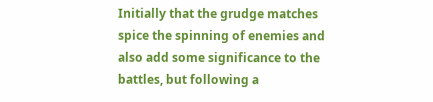Initially that the grudge matches spice the spinning of enemies and also add some significance to the battles, but following a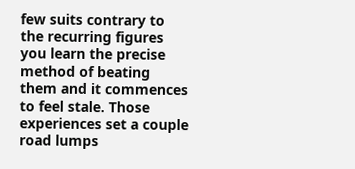few suits contrary to the recurring figures you learn the precise method of beating them and it commences to feel stale. Those experiences set a couple road lumps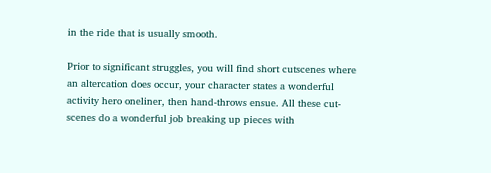in the ride that is usually smooth.

Prior to significant struggles, you will find short cutscenes where an altercation does occur, your character states a wonderful activity hero oneliner, then hand-throws ensue. All these cut-scenes do a wonderful job breaking up pieces with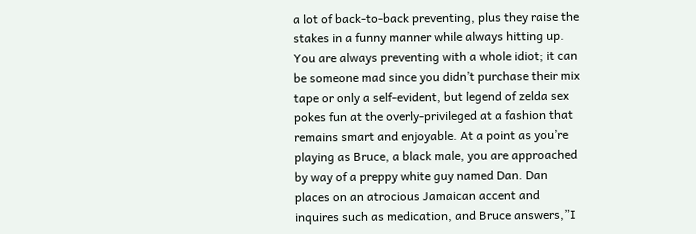a lot of back-to-back preventing, plus they raise the stakes in a funny manner while always hitting up. You are always preventing with a whole idiot; it can be someone mad since you didn’t purchase their mix tape or only a self-evident, but legend of zelda sex pokes fun at the overly-privileged at a fashion that remains smart and enjoyable. At a point as you’re playing as Bruce, a black male, you are approached by way of a preppy white guy named Dan. Dan places on an atrocious Jamaican accent and inquires such as medication, and Bruce answers,”I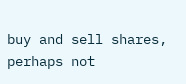buy and sell shares, perhaps not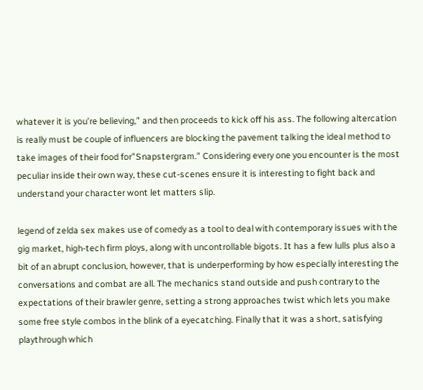whatever it is you’re believing,” and then proceeds to kick off his ass. The following altercation is really must be couple of influencers are blocking the pavement talking the ideal method to take images of their food for”Snapstergram.” Considering every one you encounter is the most peculiar inside their own way, these cut-scenes ensure it is interesting to fight back and understand your character wont let matters slip.

legend of zelda sex makes use of comedy as a tool to deal with contemporary issues with the gig market, high-tech firm ploys, along with uncontrollable bigots. It has a few lulls plus also a bit of an abrupt conclusion, however, that is underperforming by how especially interesting the conversations and combat are all. The mechanics stand outside and push contrary to the expectations of their brawler genre, setting a strong approaches twist which lets you make some free style combos in the blink of a eyecatching. Finally that it was a short, satisfying playthrough which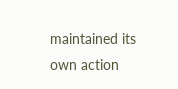maintained its own action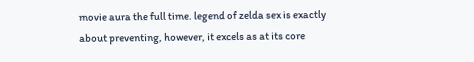movie aura the full time. legend of zelda sex is exactly about preventing, however, it excels as at its core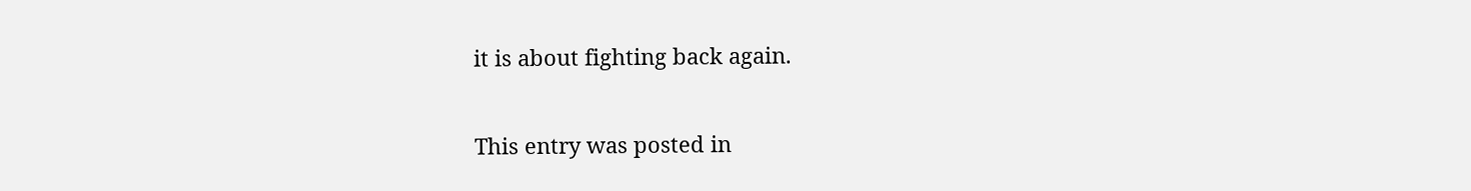it is about fighting back again.

This entry was posted in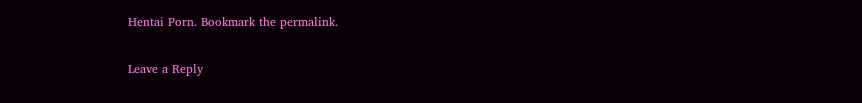Hentai Porn. Bookmark the permalink.

Leave a Reply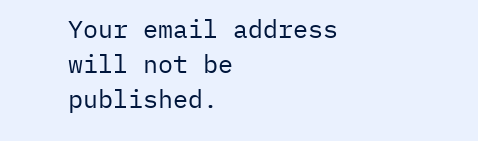Your email address will not be published.